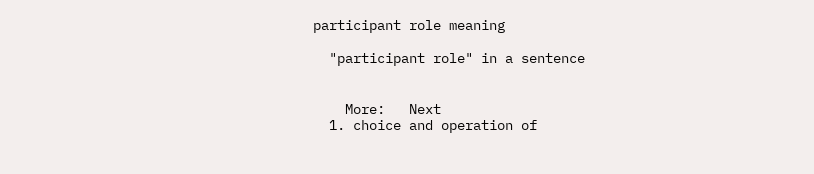participant role meaning

  "participant role" in a sentence


    More:   Next
  1. choice and operation of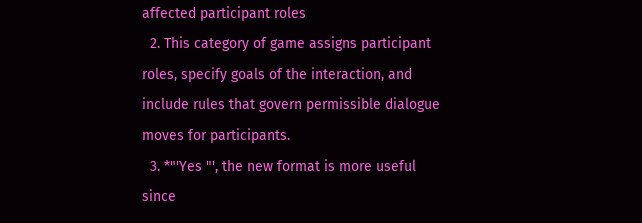affected participant roles
  2. This category of game assigns participant roles, specify goals of the interaction, and include rules that govern permissible dialogue moves for participants.
  3. *"'Yes "', the new format is more useful since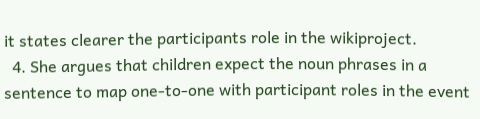it states clearer the participants role in the wikiproject.
  4. She argues that children expect the noun phrases in a sentence to map one-to-one with participant roles in the event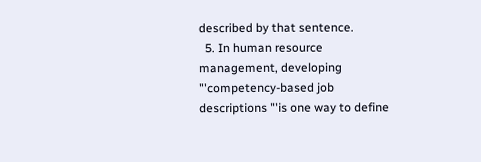described by that sentence.
  5. In human resource management, developing "'competency-based job descriptions "'is one way to define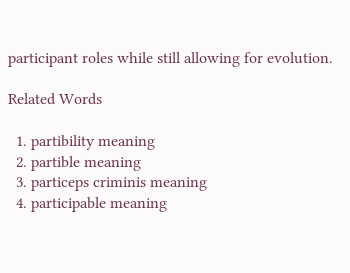participant roles while still allowing for evolution.

Related Words

  1. partibility meaning
  2. partible meaning
  3. particeps criminis meaning
  4. participable meaning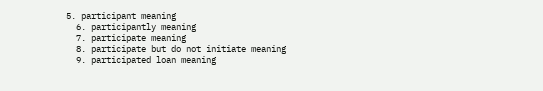5. participant meaning
  6. participantly meaning
  7. participate meaning
  8. participate but do not initiate meaning
  9. participated loan meaning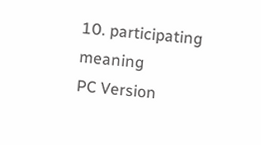10. participating meaning
PC Version